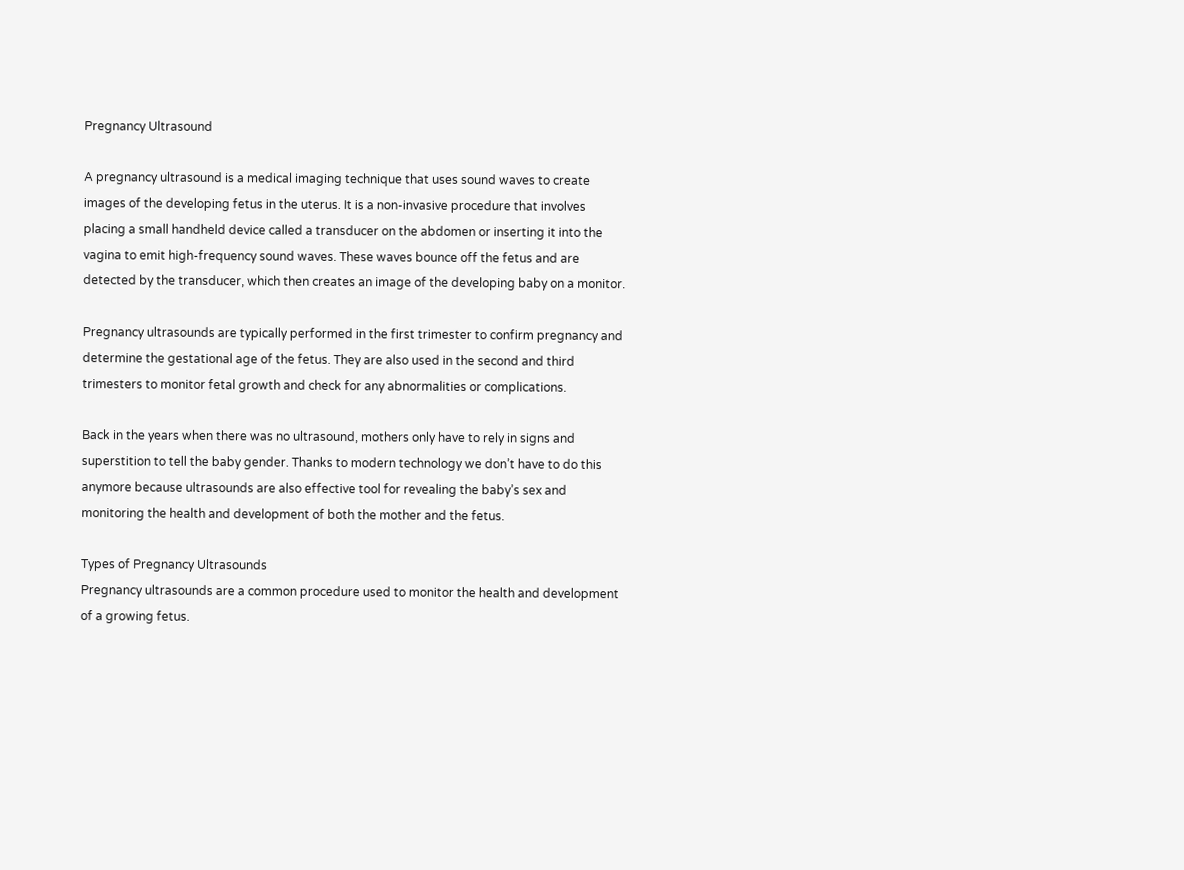Pregnancy Ultrasound

A pregnancy ultrasound is a medical imaging technique that uses sound waves to create images of the developing fetus in the uterus. It is a non-invasive procedure that involves placing a small handheld device called a transducer on the abdomen or inserting it into the vagina to emit high-frequency sound waves. These waves bounce off the fetus and are detected by the transducer, which then creates an image of the developing baby on a monitor.

Pregnancy ultrasounds are typically performed in the first trimester to confirm pregnancy and determine the gestational age of the fetus. They are also used in the second and third trimesters to monitor fetal growth and check for any abnormalities or complications.

Back in the years when there was no ultrasound, mothers only have to rely in signs and superstition to tell the baby gender. Thanks to modern technology we don’t have to do this anymore because ultrasounds are also effective tool for revealing the baby’s sex and monitoring the health and development of both the mother and the fetus.

Types of Pregnancy Ultrasounds
Pregnancy ultrasounds are a common procedure used to monitor the health and development of a growing fetus.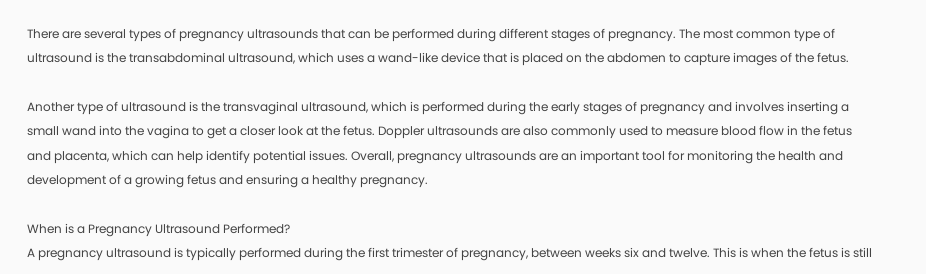There are several types of pregnancy ultrasounds that can be performed during different stages of pregnancy. The most common type of ultrasound is the transabdominal ultrasound, which uses a wand-like device that is placed on the abdomen to capture images of the fetus.

Another type of ultrasound is the transvaginal ultrasound, which is performed during the early stages of pregnancy and involves inserting a small wand into the vagina to get a closer look at the fetus. Doppler ultrasounds are also commonly used to measure blood flow in the fetus and placenta, which can help identify potential issues. Overall, pregnancy ultrasounds are an important tool for monitoring the health and development of a growing fetus and ensuring a healthy pregnancy.

When is a Pregnancy Ultrasound Performed?
A pregnancy ultrasound is typically performed during the first trimester of pregnancy, between weeks six and twelve. This is when the fetus is still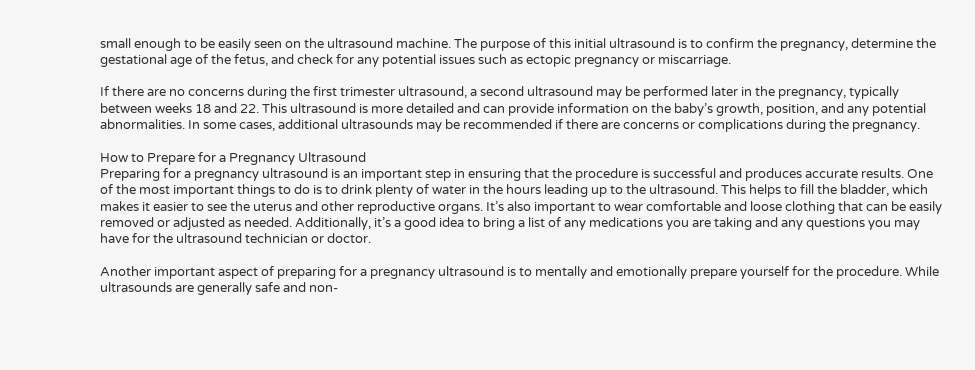small enough to be easily seen on the ultrasound machine. The purpose of this initial ultrasound is to confirm the pregnancy, determine the gestational age of the fetus, and check for any potential issues such as ectopic pregnancy or miscarriage.

If there are no concerns during the first trimester ultrasound, a second ultrasound may be performed later in the pregnancy, typically between weeks 18 and 22. This ultrasound is more detailed and can provide information on the baby’s growth, position, and any potential abnormalities. In some cases, additional ultrasounds may be recommended if there are concerns or complications during the pregnancy.

How to Prepare for a Pregnancy Ultrasound
Preparing for a pregnancy ultrasound is an important step in ensuring that the procedure is successful and produces accurate results. One of the most important things to do is to drink plenty of water in the hours leading up to the ultrasound. This helps to fill the bladder, which makes it easier to see the uterus and other reproductive organs. It’s also important to wear comfortable and loose clothing that can be easily removed or adjusted as needed. Additionally, it’s a good idea to bring a list of any medications you are taking and any questions you may have for the ultrasound technician or doctor.

Another important aspect of preparing for a pregnancy ultrasound is to mentally and emotionally prepare yourself for the procedure. While ultrasounds are generally safe and non-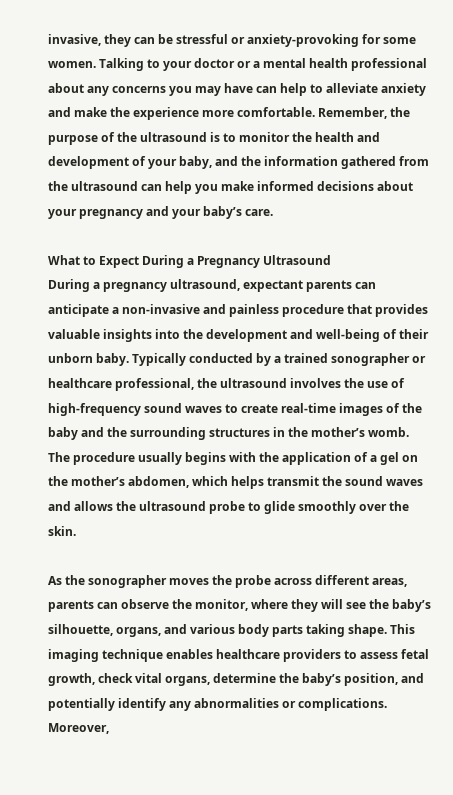invasive, they can be stressful or anxiety-provoking for some women. Talking to your doctor or a mental health professional about any concerns you may have can help to alleviate anxiety and make the experience more comfortable. Remember, the purpose of the ultrasound is to monitor the health and development of your baby, and the information gathered from the ultrasound can help you make informed decisions about your pregnancy and your baby’s care.

What to Expect During a Pregnancy Ultrasound
During a pregnancy ultrasound, expectant parents can anticipate a non-invasive and painless procedure that provides valuable insights into the development and well-being of their unborn baby. Typically conducted by a trained sonographer or healthcare professional, the ultrasound involves the use of high-frequency sound waves to create real-time images of the baby and the surrounding structures in the mother’s womb. The procedure usually begins with the application of a gel on the mother’s abdomen, which helps transmit the sound waves and allows the ultrasound probe to glide smoothly over the skin.

As the sonographer moves the probe across different areas, parents can observe the monitor, where they will see the baby’s silhouette, organs, and various body parts taking shape. This imaging technique enables healthcare providers to assess fetal growth, check vital organs, determine the baby’s position, and potentially identify any abnormalities or complications. Moreover,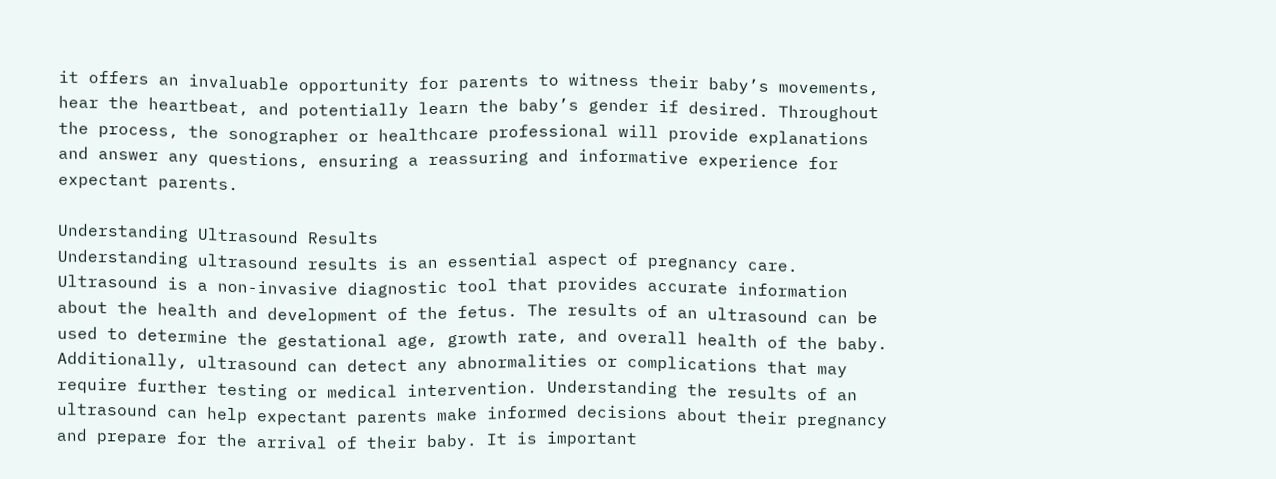it offers an invaluable opportunity for parents to witness their baby’s movements, hear the heartbeat, and potentially learn the baby’s gender if desired. Throughout the process, the sonographer or healthcare professional will provide explanations and answer any questions, ensuring a reassuring and informative experience for expectant parents.

Understanding Ultrasound Results
Understanding ultrasound results is an essential aspect of pregnancy care. Ultrasound is a non-invasive diagnostic tool that provides accurate information about the health and development of the fetus. The results of an ultrasound can be used to determine the gestational age, growth rate, and overall health of the baby. Additionally, ultrasound can detect any abnormalities or complications that may require further testing or medical intervention. Understanding the results of an ultrasound can help expectant parents make informed decisions about their pregnancy and prepare for the arrival of their baby. It is important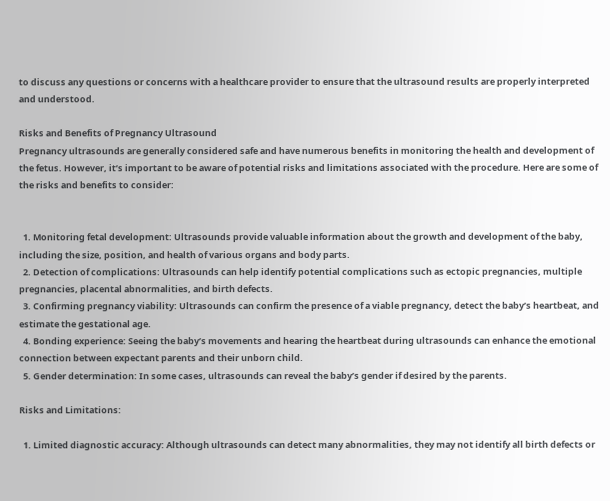to discuss any questions or concerns with a healthcare provider to ensure that the ultrasound results are properly interpreted and understood.

Risks and Benefits of Pregnancy Ultrasound
Pregnancy ultrasounds are generally considered safe and have numerous benefits in monitoring the health and development of the fetus. However, it’s important to be aware of potential risks and limitations associated with the procedure. Here are some of the risks and benefits to consider:


  1. Monitoring fetal development: Ultrasounds provide valuable information about the growth and development of the baby, including the size, position, and health of various organs and body parts.
  2. Detection of complications: Ultrasounds can help identify potential complications such as ectopic pregnancies, multiple pregnancies, placental abnormalities, and birth defects.
  3. Confirming pregnancy viability: Ultrasounds can confirm the presence of a viable pregnancy, detect the baby’s heartbeat, and estimate the gestational age.
  4. Bonding experience: Seeing the baby’s movements and hearing the heartbeat during ultrasounds can enhance the emotional connection between expectant parents and their unborn child.
  5. Gender determination: In some cases, ultrasounds can reveal the baby’s gender if desired by the parents.

Risks and Limitations:

  1. Limited diagnostic accuracy: Although ultrasounds can detect many abnormalities, they may not identify all birth defects or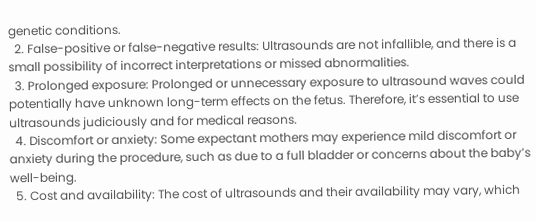genetic conditions.
  2. False-positive or false-negative results: Ultrasounds are not infallible, and there is a small possibility of incorrect interpretations or missed abnormalities.
  3. Prolonged exposure: Prolonged or unnecessary exposure to ultrasound waves could potentially have unknown long-term effects on the fetus. Therefore, it’s essential to use ultrasounds judiciously and for medical reasons.
  4. Discomfort or anxiety: Some expectant mothers may experience mild discomfort or anxiety during the procedure, such as due to a full bladder or concerns about the baby’s well-being.
  5. Cost and availability: The cost of ultrasounds and their availability may vary, which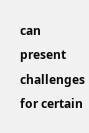can present challenges for certain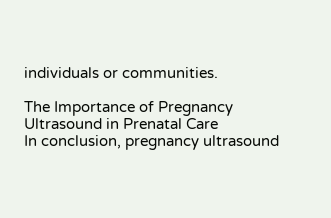individuals or communities.

The Importance of Pregnancy Ultrasound in Prenatal Care
In conclusion, pregnancy ultrasound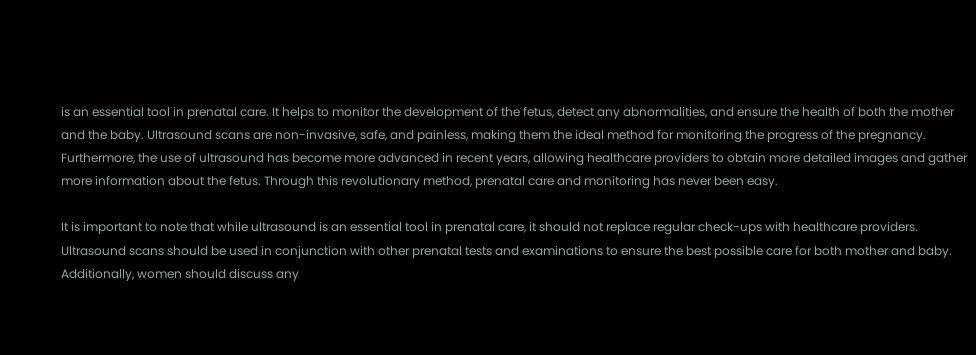is an essential tool in prenatal care. It helps to monitor the development of the fetus, detect any abnormalities, and ensure the health of both the mother and the baby. Ultrasound scans are non-invasive, safe, and painless, making them the ideal method for monitoring the progress of the pregnancy. Furthermore, the use of ultrasound has become more advanced in recent years, allowing healthcare providers to obtain more detailed images and gather more information about the fetus. Through this revolutionary method, prenatal care and monitoring has never been easy.

It is important to note that while ultrasound is an essential tool in prenatal care, it should not replace regular check-ups with healthcare providers. Ultrasound scans should be used in conjunction with other prenatal tests and examinations to ensure the best possible care for both mother and baby. Additionally, women should discuss any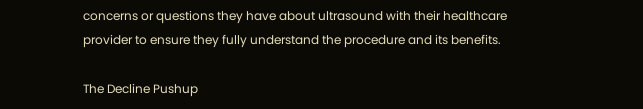concerns or questions they have about ultrasound with their healthcare provider to ensure they fully understand the procedure and its benefits.

The Decline Pushup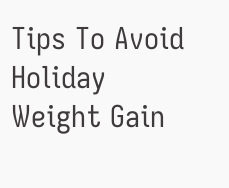Tips To Avoid Holiday Weight Gain